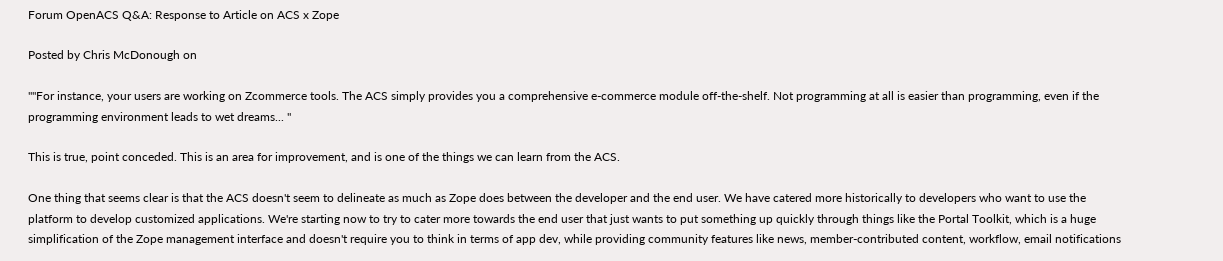Forum OpenACS Q&A: Response to Article on ACS x Zope

Posted by Chris McDonough on

""For instance, your users are working on Zcommerce tools. The ACS simply provides you a comprehensive e-commerce module off-the-shelf. Not programming at all is easier than programming, even if the programming environment leads to wet dreams... "

This is true, point conceded. This is an area for improvement, and is one of the things we can learn from the ACS.

One thing that seems clear is that the ACS doesn't seem to delineate as much as Zope does between the developer and the end user. We have catered more historically to developers who want to use the platform to develop customized applications. We're starting now to try to cater more towards the end user that just wants to put something up quickly through things like the Portal Toolkit, which is a huge simplification of the Zope management interface and doesn't require you to think in terms of app dev, while providing community features like news, member-contributed content, workflow, email notifications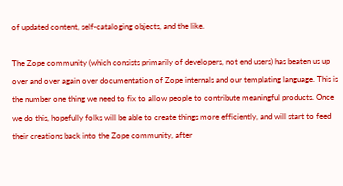of updated content, self-cataloging objects, and the like.

The Zope community (which consists primarily of developers, not end users) has beaten us up over and over again over documentation of Zope internals and our templating language. This is the number one thing we need to fix to allow people to contribute meaningful products. Once we do this, hopefully folks will be able to create things more efficiently, and will start to feed their creations back into the Zope community, after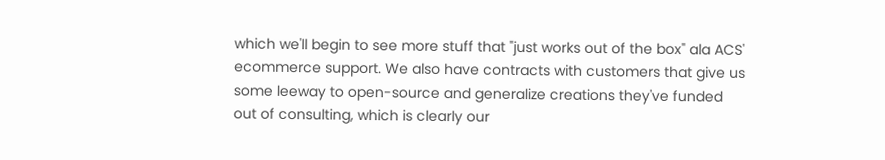which we'll begin to see more stuff that "just works out of the box" ala ACS' ecommerce support. We also have contracts with customers that give us some leeway to open-source and generalize creations they've funded out of consulting, which is clearly our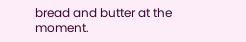bread and butter at the moment.